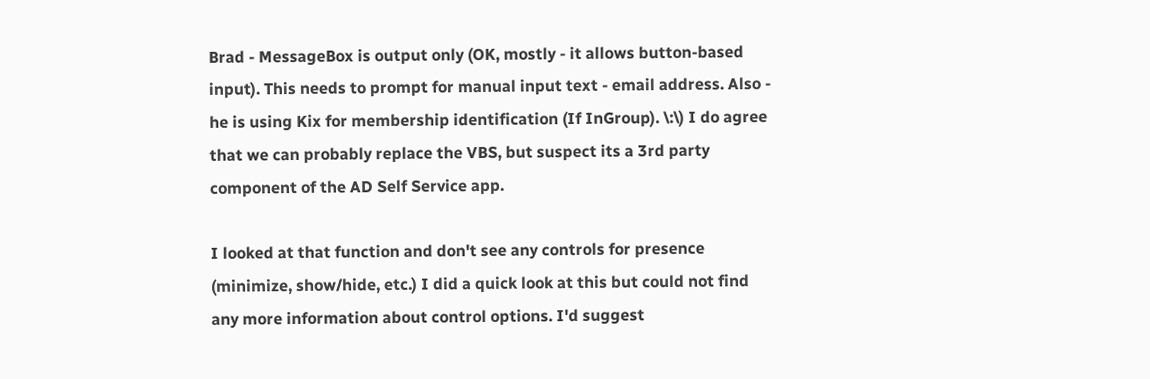Brad - MessageBox is output only (OK, mostly - it allows button-based input). This needs to prompt for manual input text - email address. Also - he is using Kix for membership identification (If InGroup). \:\) I do agree that we can probably replace the VBS, but suspect its a 3rd party component of the AD Self Service app.

I looked at that function and don't see any controls for presence (minimize, show/hide, etc.) I did a quick look at this but could not find any more information about control options. I'd suggest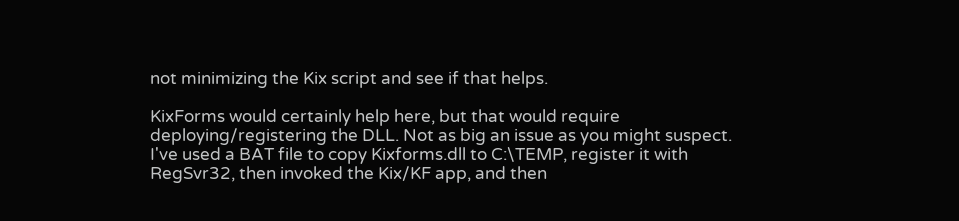not minimizing the Kix script and see if that helps.

KixForms would certainly help here, but that would require deploying/registering the DLL. Not as big an issue as you might suspect. I've used a BAT file to copy Kixforms.dll to C:\TEMP, register it with RegSvr32, then invoked the Kix/KF app, and then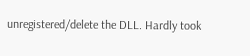unregistered/delete the DLL. Hardly took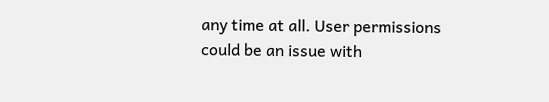any time at all. User permissions could be an issue with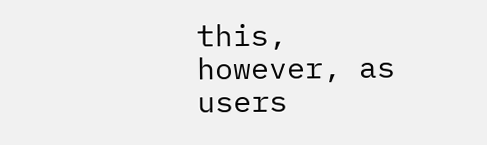this, however, as users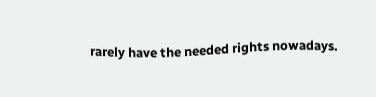rarely have the needed rights nowadays.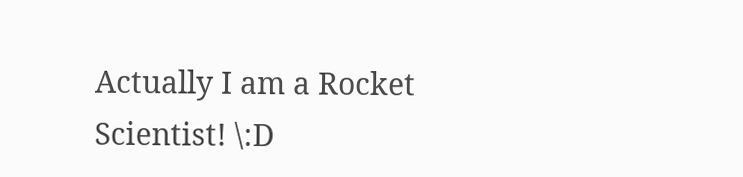Actually I am a Rocket Scientist! \:D